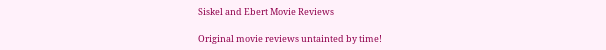Siskel and Ebert Movie Reviews

Original movie reviews untainted by time!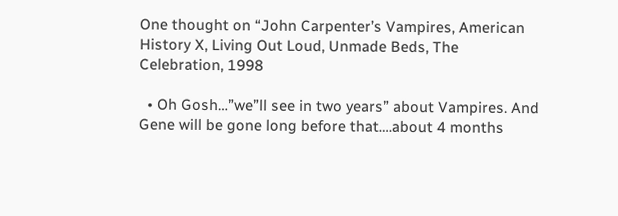One thought on “John Carpenter’s Vampires, American History X, Living Out Loud, Unmade Beds, The Celebration, 1998

  • Oh Gosh…”we”ll see in two years” about Vampires. And Gene will be gone long before that….about 4 months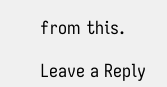from this.

Leave a Reply